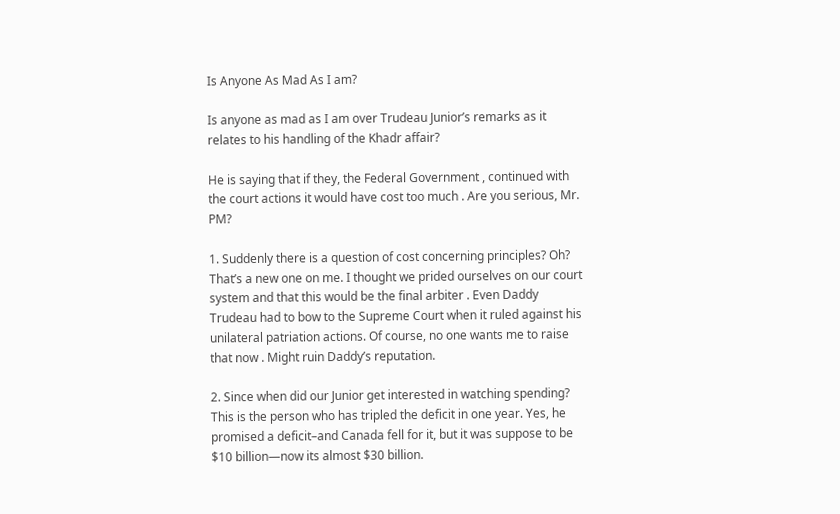Is Anyone As Mad As I am?

Is anyone as mad as I am over Trudeau Junior’s remarks as it relates to his handling of the Khadr affair?

He is saying that if they, the Federal Government , continued with the court actions it would have cost too much . Are you serious, Mr. PM?

1. Suddenly there is a question of cost concerning principles? Oh? That’s a new one on me. I thought we prided ourselves on our court system and that this would be the final arbiter . Even Daddy Trudeau had to bow to the Supreme Court when it ruled against his unilateral patriation actions. Of course, no one wants me to raise that now . Might ruin Daddy’s reputation.

2. Since when did our Junior get interested in watching spending? This is the person who has tripled the deficit in one year. Yes, he promised a deficit–and Canada fell for it, but it was suppose to be $10 billion—now its almost $30 billion.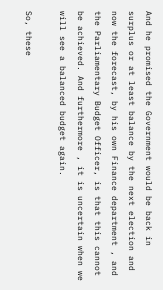And he promised the Government would be back in surplus or at least balance by the next election and now the forecast, by his own Finance department , and the Parliamentary Budget Officer, is that this cannot be achieved. And furthermore , it is uncertain when we will see a balanced budget again.

So, these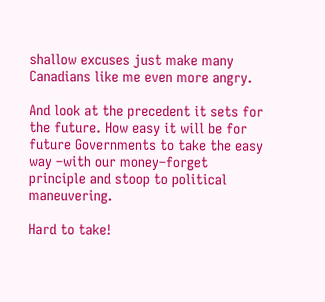shallow excuses just make many Canadians like me even more angry.

And look at the precedent it sets for the future. How easy it will be for future Governments to take the easy way –with our money–forget principle and stoop to political maneuvering.

Hard to take!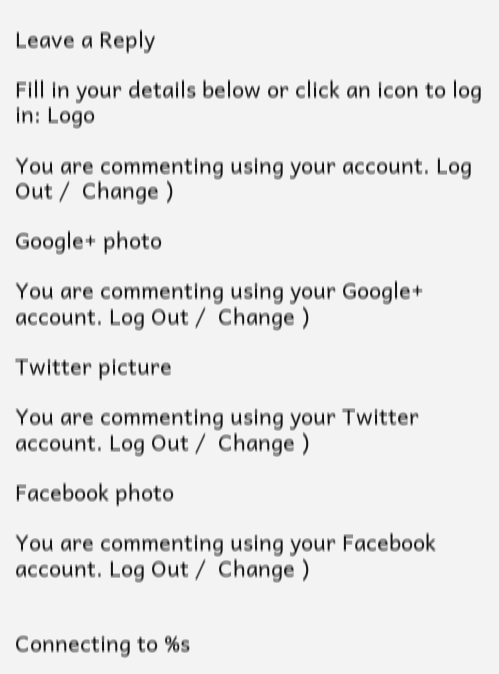Leave a Reply

Fill in your details below or click an icon to log in: Logo

You are commenting using your account. Log Out /  Change )

Google+ photo

You are commenting using your Google+ account. Log Out /  Change )

Twitter picture

You are commenting using your Twitter account. Log Out /  Change )

Facebook photo

You are commenting using your Facebook account. Log Out /  Change )


Connecting to %s